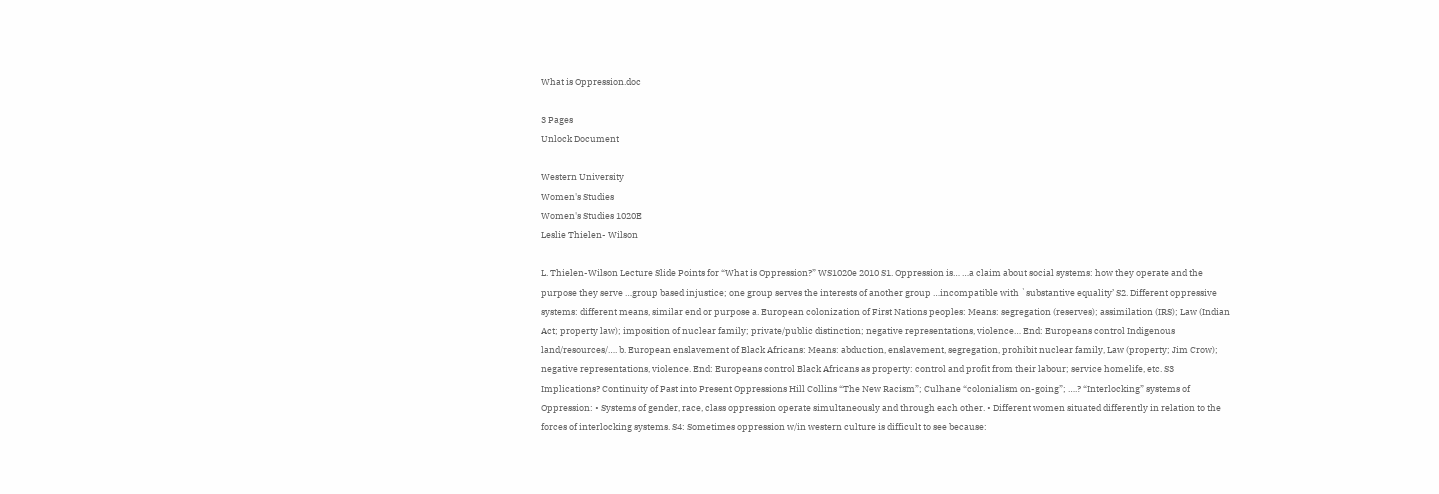What is Oppression.doc

3 Pages
Unlock Document

Western University
Women's Studies
Women's Studies 1020E
Leslie Thielen- Wilson

L. Thielen-Wilson Lecture Slide Points for “What is Oppression?” WS1020e 2010 S1. Oppression is… …a claim about social systems: how they operate and the purpose they serve …group based injustice; one group serves the interests of another group …incompatible with `substantive equality’ S2. Different oppressive systems: different means, similar end or purpose a. European colonization of First Nations peoples: Means: segregation (reserves); assimilation (IRS); Law (Indian Act; property law); imposition of nuclear family; private/public distinction; negative representations, violence… End: Europeans control Indigenous land/resources/…. b. European enslavement of Black Africans: Means: abduction, enslavement, segregation, prohibit nuclear family, Law (property; Jim Crow); negative representations, violence. End: Europeans control Black Africans as property: control and profit from their labour; service homelife, etc. S3 Implications? Continuity of Past into Present Oppressions Hill Collins “The New Racism”; Culhane “colonialism on-going”; ….? “Interlocking” systems of Oppression: • Systems of gender, race, class oppression operate simultaneously and through each other. • Different women situated differently in relation to the forces of interlocking systems. S4: Sometimes oppression w/in western culture is difficult to see because: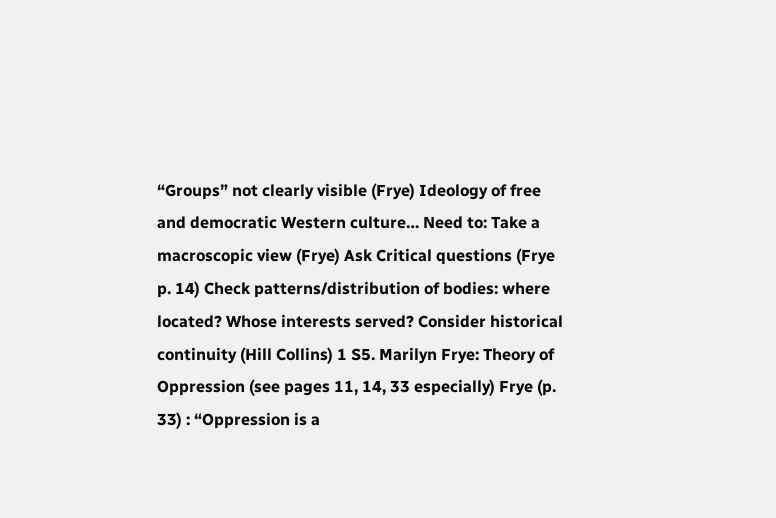“Groups” not clearly visible (Frye) Ideology of free and democratic Western culture… Need to: Take a macroscopic view (Frye) Ask Critical questions (Frye p. 14) Check patterns/distribution of bodies: where located? Whose interests served? Consider historical continuity (Hill Collins) 1 S5. Marilyn Frye: Theory of Oppression (see pages 11, 14, 33 especially) Frye (p. 33) : “Oppression is a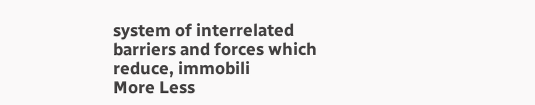system of interrelated barriers and forces which reduce, immobili
More Less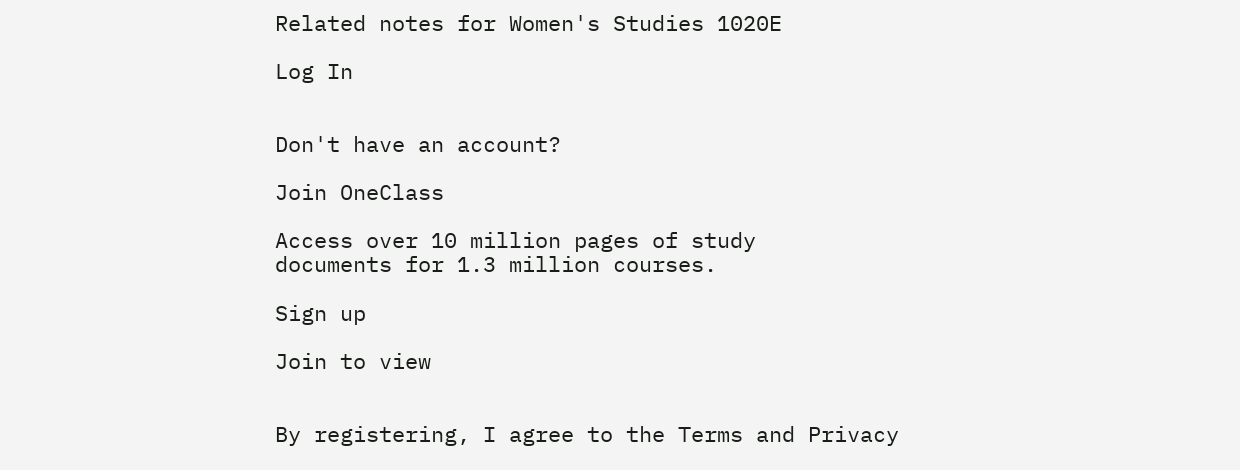Related notes for Women's Studies 1020E

Log In


Don't have an account?

Join OneClass

Access over 10 million pages of study
documents for 1.3 million courses.

Sign up

Join to view


By registering, I agree to the Terms and Privacy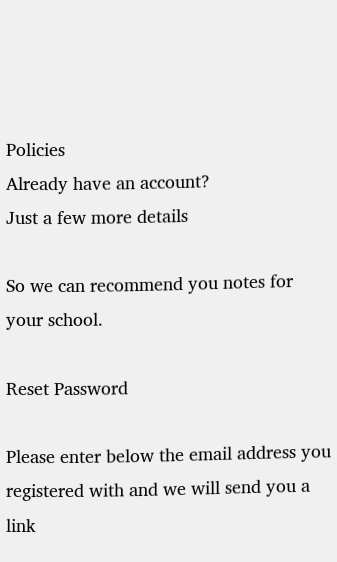Policies
Already have an account?
Just a few more details

So we can recommend you notes for your school.

Reset Password

Please enter below the email address you registered with and we will send you a link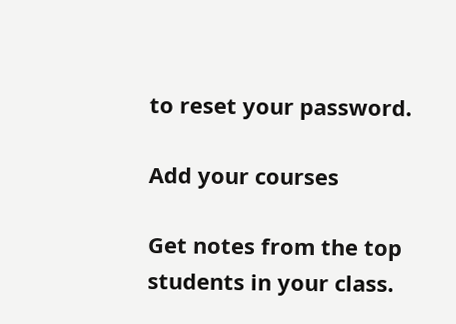to reset your password.

Add your courses

Get notes from the top students in your class.